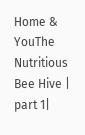Home & YouThe Nutritious Bee Hive | part 1|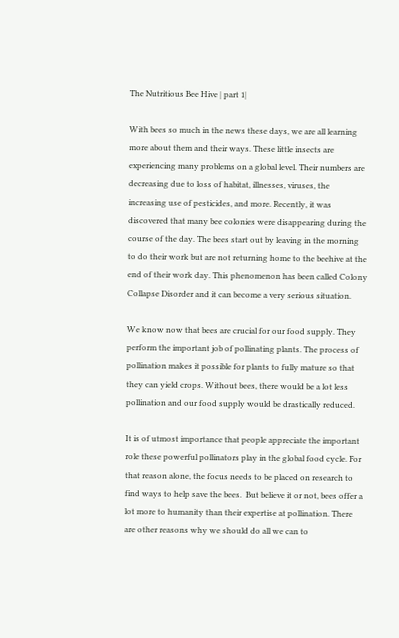The Nutritious Bee Hive | part 1|

With bees so much in the news these days, we are all learning more about them and their ways. These little insects are experiencing many problems on a global level. Their numbers are decreasing due to loss of habitat, illnesses, viruses, the increasing use of pesticides, and more. Recently, it was discovered that many bee colonies were disappearing during the course of the day. The bees start out by leaving in the morning to do their work but are not returning home to the beehive at the end of their work day. This phenomenon has been called Colony Collapse Disorder and it can become a very serious situation.

We know now that bees are crucial for our food supply. They perform the important job of pollinating plants. The process of pollination makes it possible for plants to fully mature so that they can yield crops. Without bees, there would be a lot less pollination and our food supply would be drastically reduced.

It is of utmost importance that people appreciate the important role these powerful pollinators play in the global food cycle. For that reason alone, the focus needs to be placed on research to find ways to help save the bees.  But believe it or not, bees offer a lot more to humanity than their expertise at pollination. There are other reasons why we should do all we can to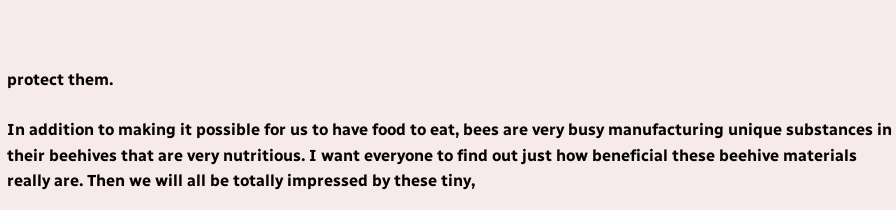protect them.

In addition to making it possible for us to have food to eat, bees are very busy manufacturing unique substances in their beehives that are very nutritious. I want everyone to find out just how beneficial these beehive materials really are. Then we will all be totally impressed by these tiny,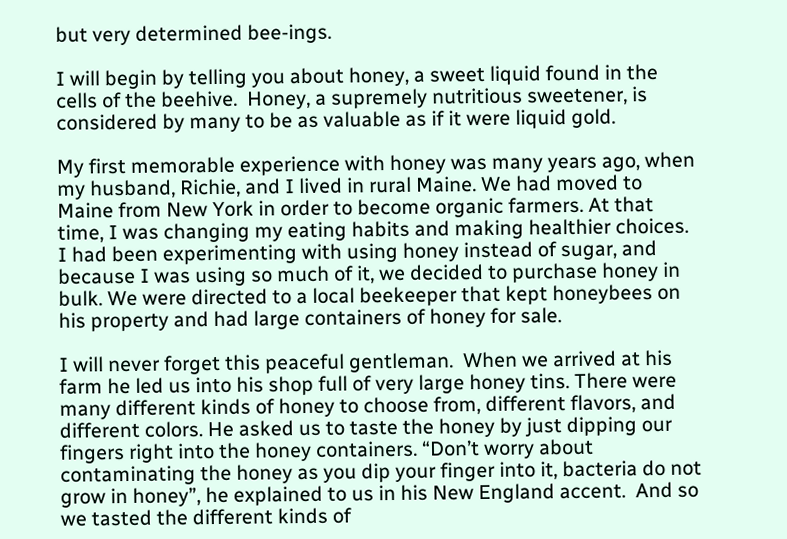but very determined bee-ings.

I will begin by telling you about honey, a sweet liquid found in the cells of the beehive.  Honey, a supremely nutritious sweetener, is considered by many to be as valuable as if it were liquid gold.

My first memorable experience with honey was many years ago, when my husband, Richie, and I lived in rural Maine. We had moved to Maine from New York in order to become organic farmers. At that time, I was changing my eating habits and making healthier choices.  I had been experimenting with using honey instead of sugar, and because I was using so much of it, we decided to purchase honey in bulk. We were directed to a local beekeeper that kept honeybees on his property and had large containers of honey for sale.

I will never forget this peaceful gentleman.  When we arrived at his farm he led us into his shop full of very large honey tins. There were many different kinds of honey to choose from, different flavors, and different colors. He asked us to taste the honey by just dipping our fingers right into the honey containers. “Don’t worry about contaminating the honey as you dip your finger into it, bacteria do not grow in honey”, he explained to us in his New England accent.  And so we tasted the different kinds of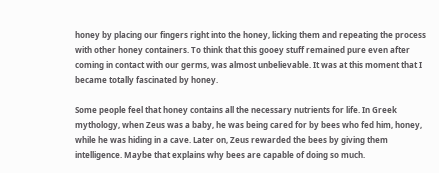honey by placing our fingers right into the honey, licking them and repeating the process with other honey containers. To think that this gooey stuff remained pure even after coming in contact with our germs, was almost unbelievable. It was at this moment that I became totally fascinated by honey.

Some people feel that honey contains all the necessary nutrients for life. In Greek mythology, when Zeus was a baby, he was being cared for by bees who fed him, honey, while he was hiding in a cave. Later on, Zeus rewarded the bees by giving them intelligence. Maybe that explains why bees are capable of doing so much.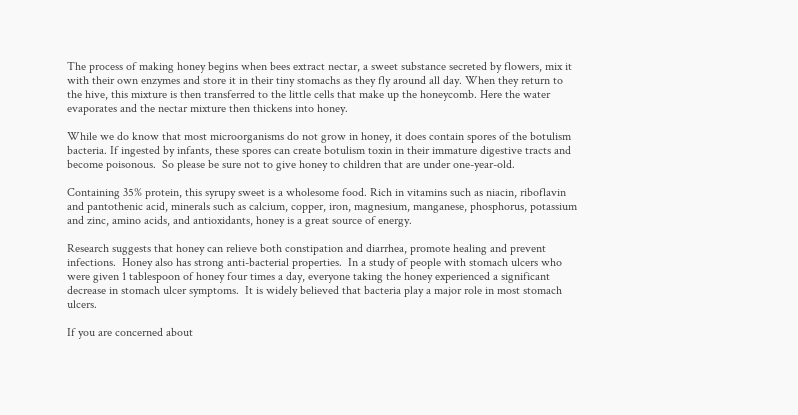The process of making honey begins when bees extract nectar, a sweet substance secreted by flowers, mix it with their own enzymes and store it in their tiny stomachs as they fly around all day. When they return to the hive, this mixture is then transferred to the little cells that make up the honeycomb. Here the water evaporates and the nectar mixture then thickens into honey.

While we do know that most microorganisms do not grow in honey, it does contain spores of the botulism bacteria. If ingested by infants, these spores can create botulism toxin in their immature digestive tracts and become poisonous.  So please be sure not to give honey to children that are under one-year-old.

Containing 35% protein, this syrupy sweet is a wholesome food. Rich in vitamins such as niacin, riboflavin and pantothenic acid, minerals such as calcium, copper, iron, magnesium, manganese, phosphorus, potassium and zinc, amino acids, and antioxidants, honey is a great source of energy.

Research suggests that honey can relieve both constipation and diarrhea, promote healing and prevent infections.  Honey also has strong anti-bacterial properties.  In a study of people with stomach ulcers who were given 1 tablespoon of honey four times a day, everyone taking the honey experienced a significant decrease in stomach ulcer symptoms.  It is widely believed that bacteria play a major role in most stomach ulcers.

If you are concerned about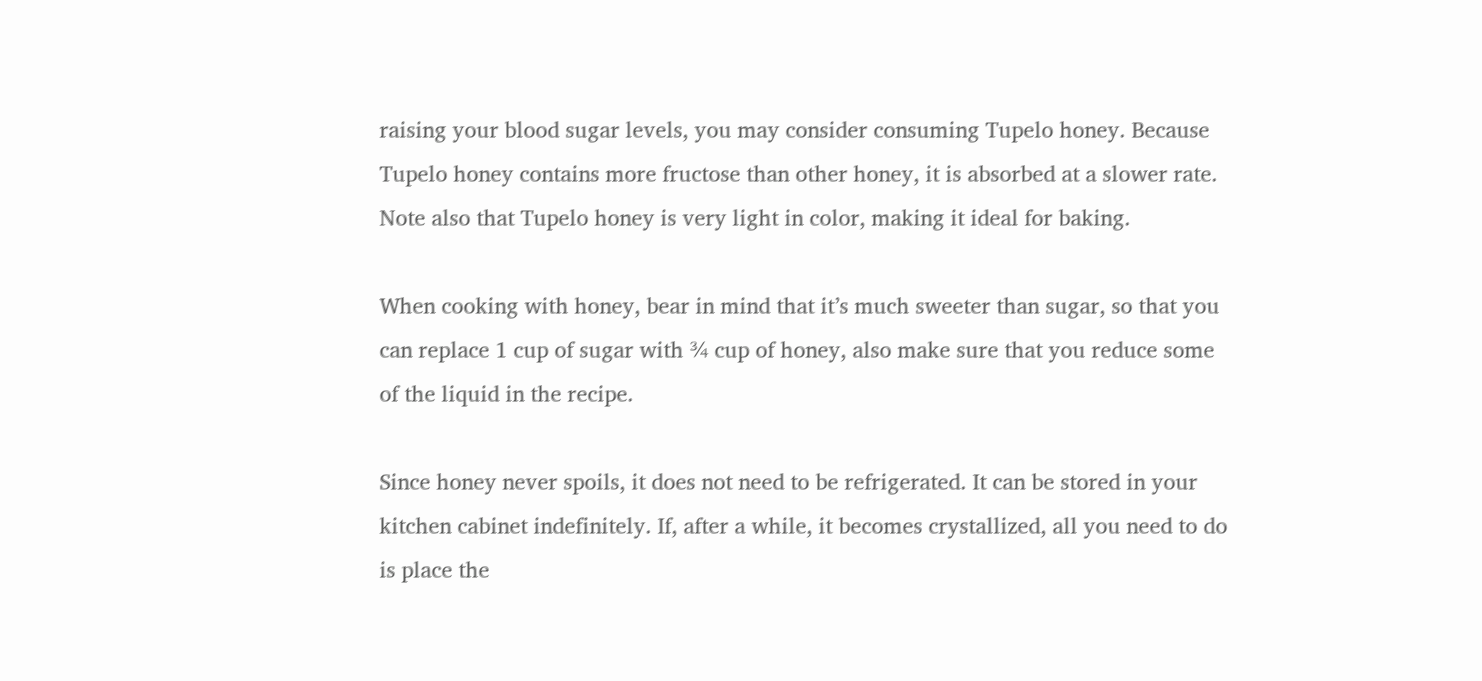raising your blood sugar levels, you may consider consuming Tupelo honey. Because Tupelo honey contains more fructose than other honey, it is absorbed at a slower rate. Note also that Tupelo honey is very light in color, making it ideal for baking.

When cooking with honey, bear in mind that it’s much sweeter than sugar, so that you can replace 1 cup of sugar with ¾ cup of honey, also make sure that you reduce some of the liquid in the recipe.

Since honey never spoils, it does not need to be refrigerated. It can be stored in your kitchen cabinet indefinitely. If, after a while, it becomes crystallized, all you need to do is place the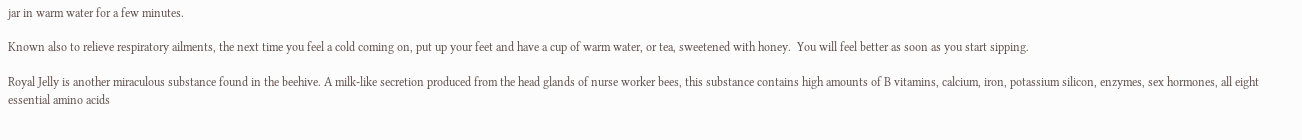jar in warm water for a few minutes.

Known also to relieve respiratory ailments, the next time you feel a cold coming on, put up your feet and have a cup of warm water, or tea, sweetened with honey.  You will feel better as soon as you start sipping.

Royal Jelly is another miraculous substance found in the beehive. A milk-like secretion produced from the head glands of nurse worker bees, this substance contains high amounts of B vitamins, calcium, iron, potassium silicon, enzymes, sex hormones, all eight essential amino acids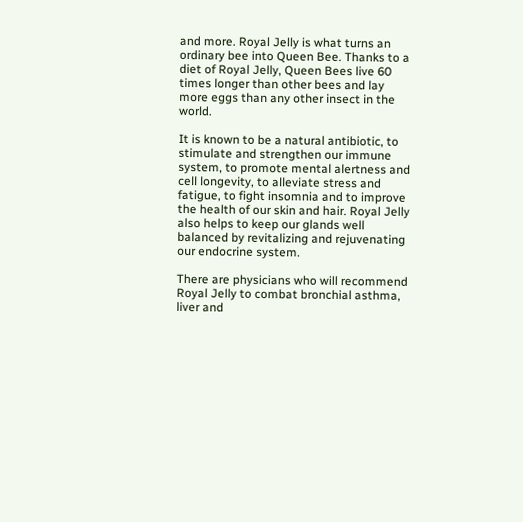and more. Royal Jelly is what turns an ordinary bee into Queen Bee. Thanks to a diet of Royal Jelly, Queen Bees live 60 times longer than other bees and lay more eggs than any other insect in the world.

It is known to be a natural antibiotic, to stimulate and strengthen our immune system, to promote mental alertness and cell longevity, to alleviate stress and fatigue, to fight insomnia and to improve the health of our skin and hair. Royal Jelly also helps to keep our glands well balanced by revitalizing and rejuvenating our endocrine system.

There are physicians who will recommend Royal Jelly to combat bronchial asthma, liver and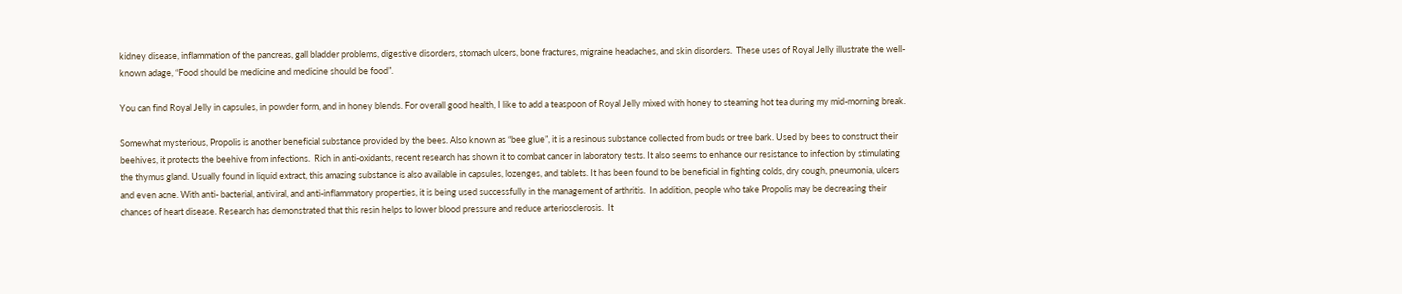kidney disease, inflammation of the pancreas, gall bladder problems, digestive disorders, stomach ulcers, bone fractures, migraine headaches, and skin disorders.  These uses of Royal Jelly illustrate the well-known adage, “Food should be medicine and medicine should be food”.

You can find Royal Jelly in capsules, in powder form, and in honey blends. For overall good health, I like to add a teaspoon of Royal Jelly mixed with honey to steaming hot tea during my mid-morning break.

Somewhat mysterious, Propolis is another beneficial substance provided by the bees. Also known as “bee glue”, it is a resinous substance collected from buds or tree bark. Used by bees to construct their beehives, it protects the beehive from infections.  Rich in anti-oxidants, recent research has shown it to combat cancer in laboratory tests. It also seems to enhance our resistance to infection by stimulating the thymus gland. Usually found in liquid extract, this amazing substance is also available in capsules, lozenges, and tablets. It has been found to be beneficial in fighting colds, dry cough, pneumonia, ulcers and even acne. With anti- bacterial, antiviral, and anti-inflammatory properties, it is being used successfully in the management of arthritis.  In addition, people who take Propolis may be decreasing their chances of heart disease. Research has demonstrated that this resin helps to lower blood pressure and reduce arteriosclerosis.  It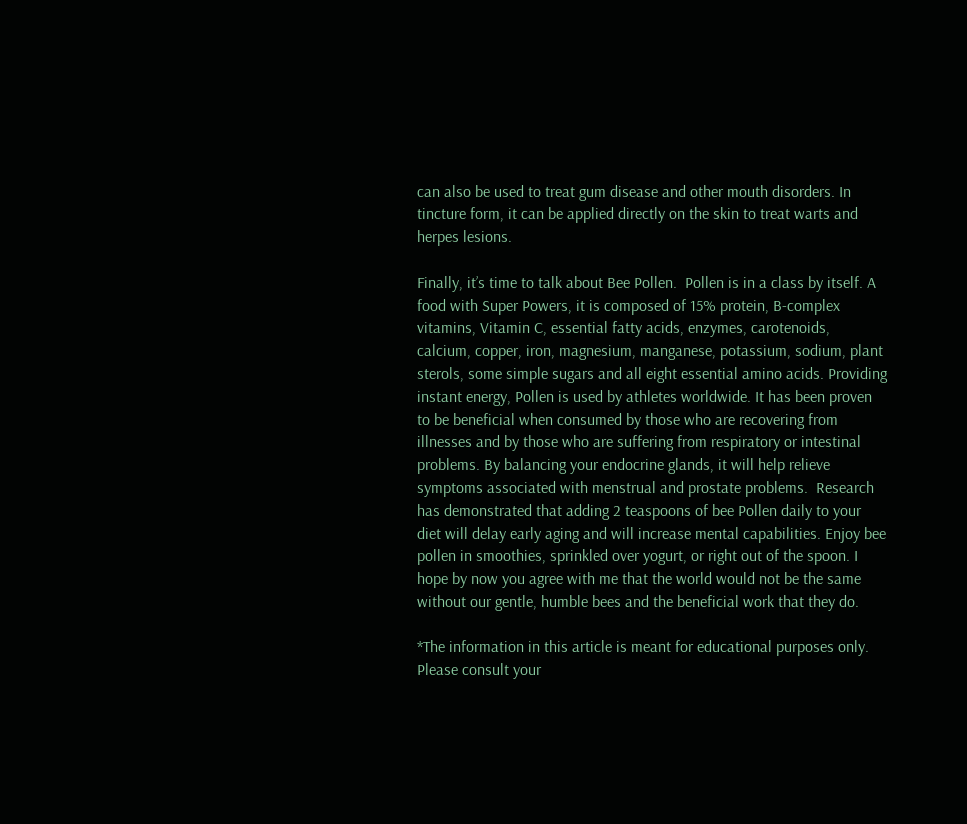can also be used to treat gum disease and other mouth disorders. In tincture form, it can be applied directly on the skin to treat warts and herpes lesions.

Finally, it’s time to talk about Bee Pollen.  Pollen is in a class by itself. A food with Super Powers, it is composed of 15% protein, B-complex vitamins, Vitamin C, essential fatty acids, enzymes, carotenoids, calcium, copper, iron, magnesium, manganese, potassium, sodium, plant sterols, some simple sugars and all eight essential amino acids. Providing instant energy, Pollen is used by athletes worldwide. It has been proven to be beneficial when consumed by those who are recovering from illnesses and by those who are suffering from respiratory or intestinal problems. By balancing your endocrine glands, it will help relieve symptoms associated with menstrual and prostate problems.  Research has demonstrated that adding 2 teaspoons of bee Pollen daily to your diet will delay early aging and will increase mental capabilities. Enjoy bee pollen in smoothies, sprinkled over yogurt, or right out of the spoon. I hope by now you agree with me that the world would not be the same without our gentle, humble bees and the beneficial work that they do.

*The information in this article is meant for educational purposes only. Please consult your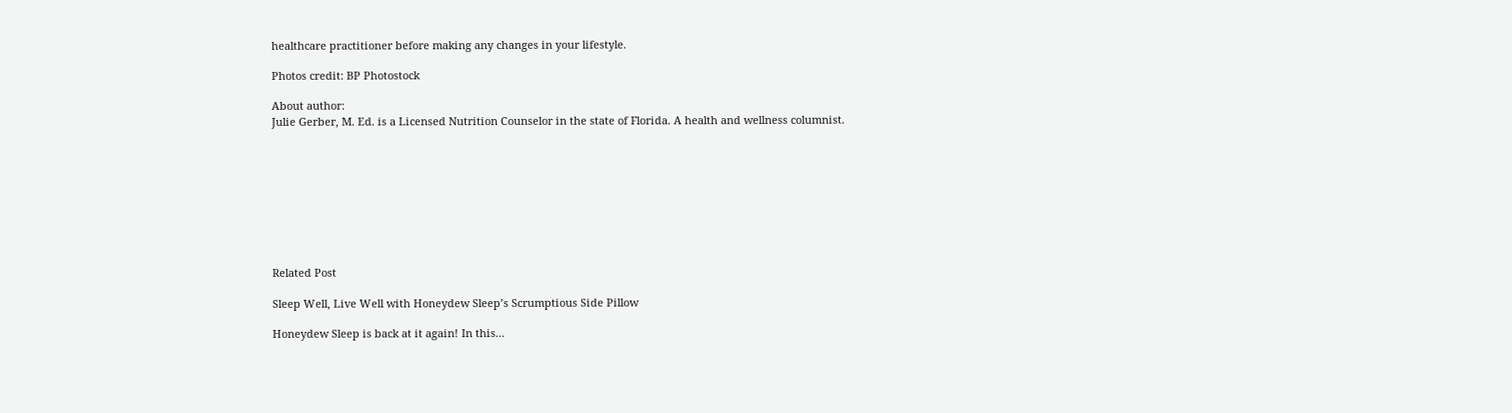healthcare practitioner before making any changes in your lifestyle.

Photos credit: BP Photostock

About author:
Julie Gerber, M. Ed. is a Licensed Nutrition Counselor in the state of Florida. A health and wellness columnist.









Related Post

Sleep Well, Live Well with Honeydew Sleep’s Scrumptious Side Pillow

Honeydew Sleep is back at it again! In this...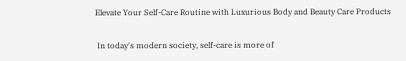Elevate Your Self-Care Routine with Luxurious Body and Beauty Care Products

 In today's modern society, self-care is more of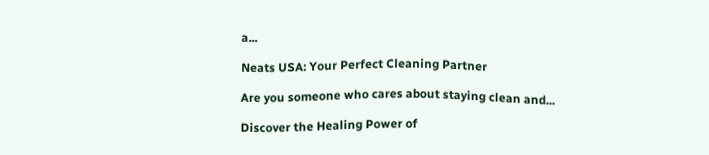a...

Neats USA: Your Perfect Cleaning Partner

Are you someone who cares about staying clean and...

Discover the Healing Power of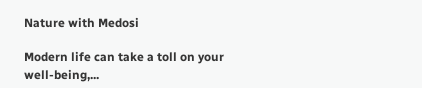Nature with Medosi

Modern life can take a toll on your well-being,...